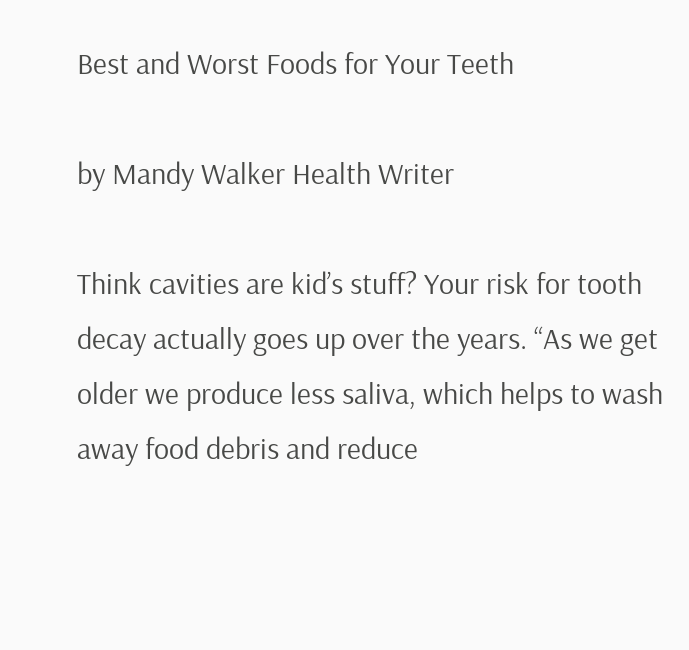Best and Worst Foods for Your Teeth

by Mandy Walker Health Writer

Think cavities are kid’s stuff? Your risk for tooth decay actually goes up over the years. “As we get older we produce less saliva, which helps to wash away food debris and reduce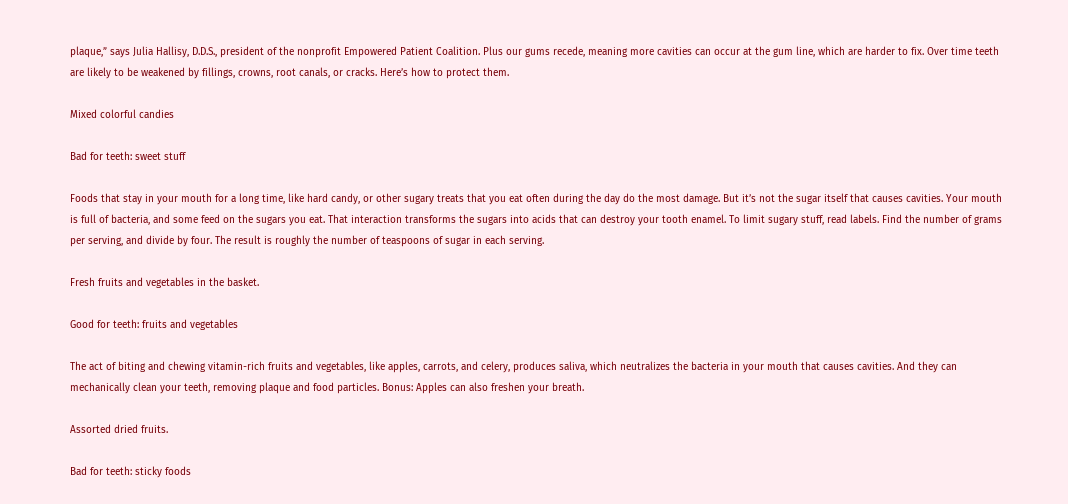plaque,” says Julia Hallisy, D.D.S., president of the nonprofit Empowered Patient Coalition. Plus our gums recede, meaning more cavities can occur at the gum line, which are harder to fix. Over time teeth are likely to be weakened by fillings, crowns, root canals, or cracks. Here’s how to protect them.

Mixed colorful candies

Bad for teeth: sweet stuff

Foods that stay in your mouth for a long time, like hard candy, or other sugary treats that you eat often during the day do the most damage. But it’s not the sugar itself that causes cavities. Your mouth is full of bacteria, and some feed on the sugars you eat. That interaction transforms the sugars into acids that can destroy your tooth enamel. To limit sugary stuff, read labels. Find the number of grams per serving, and divide by four. The result is roughly the number of teaspoons of sugar in each serving.

Fresh fruits and vegetables in the basket.

Good for teeth: fruits and vegetables

The act of biting and chewing vitamin-rich fruits and vegetables, like apples, carrots, and celery, produces saliva, which neutralizes the bacteria in your mouth that causes cavities. And they can mechanically clean your teeth, removing plaque and food particles. Bonus: Apples can also freshen your breath.

Assorted dried fruits.

Bad for teeth: sticky foods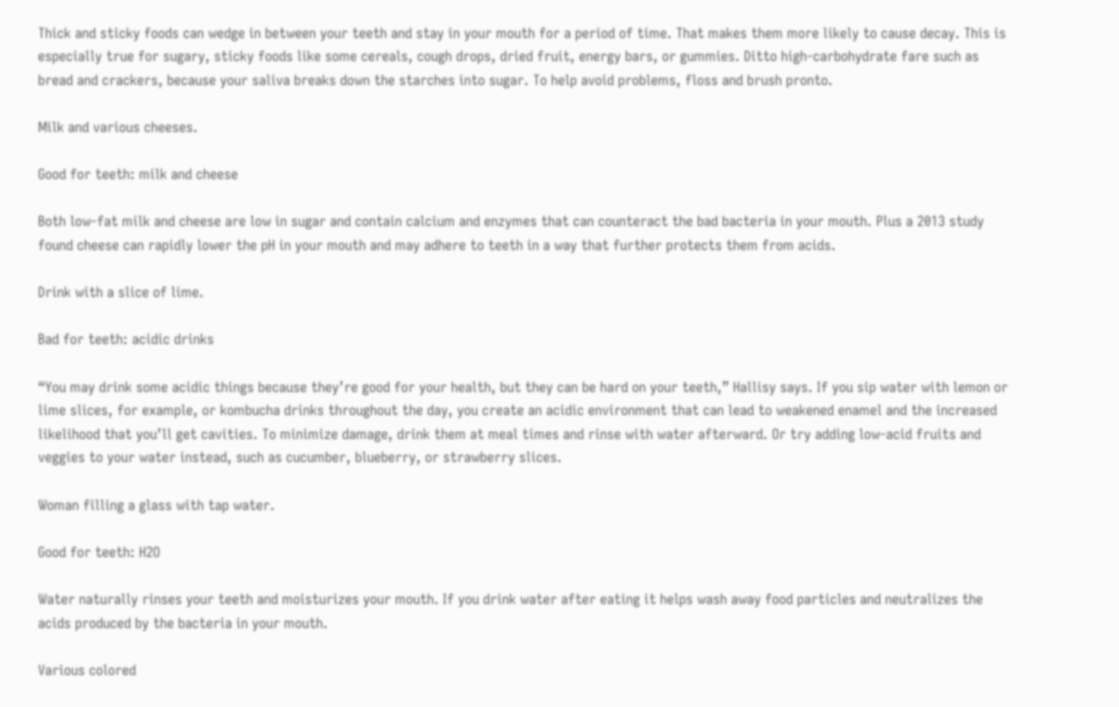Thick and sticky foods can wedge in between your teeth and stay in your mouth for a period of time. That makes them more likely to cause decay. This is especially true for sugary, sticky foods like some cereals, cough drops, dried fruit, energy bars, or gummies. Ditto high-carbohydrate fare such as bread and crackers, because your saliva breaks down the starches into sugar. To help avoid problems, floss and brush pronto.

Milk and various cheeses.

Good for teeth: milk and cheese

Both low-fat milk and cheese are low in sugar and contain calcium and enzymes that can counteract the bad bacteria in your mouth. Plus a 2013 study found cheese can rapidly lower the pH in your mouth and may adhere to teeth in a way that further protects them from acids.

Drink with a slice of lime.

Bad for teeth: acidic drinks

“You may drink some acidic things because they’re good for your health, but they can be hard on your teeth,” Hallisy says. If you sip water with lemon or lime slices, for example, or kombucha drinks throughout the day, you create an acidic environment that can lead to weakened enamel and the increased likelihood that you’ll get cavities. To minimize damage, drink them at meal times and rinse with water afterward. Or try adding low-acid fruits and veggies to your water instead, such as cucumber, blueberry, or strawberry slices.

Woman filling a glass with tap water.

Good for teeth: H2O

Water naturally rinses your teeth and moisturizes your mouth. If you drink water after eating it helps wash away food particles and neutralizes the acids produced by the bacteria in your mouth.

Various colored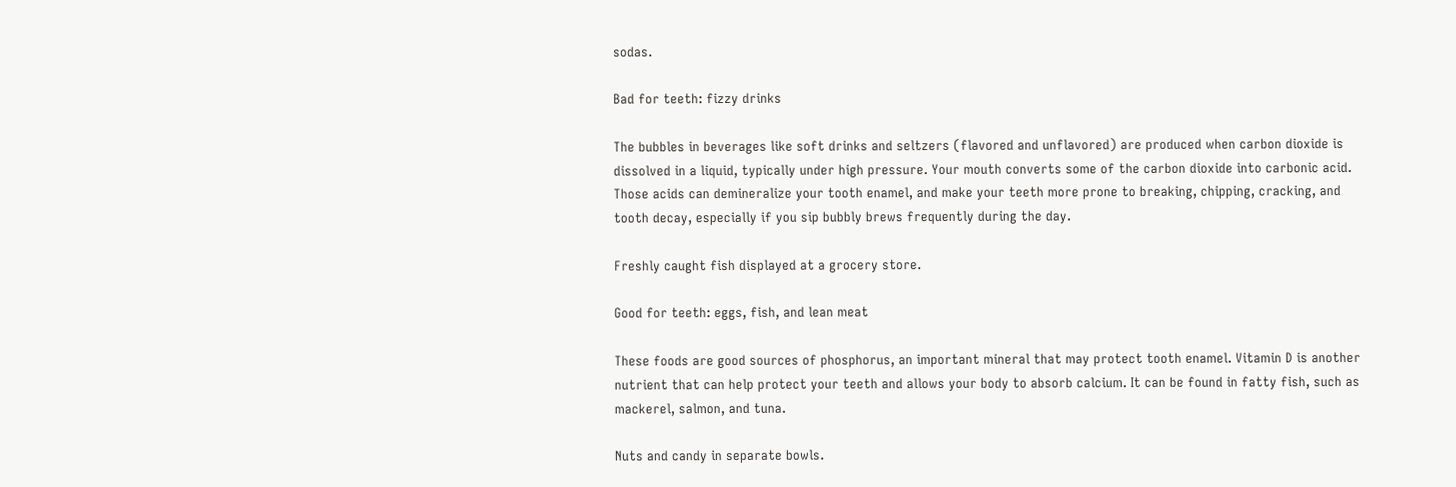sodas.

Bad for teeth: fizzy drinks

The bubbles in beverages like soft drinks and seltzers (flavored and unflavored) are produced when carbon dioxide is dissolved in a liquid, typically under high pressure. Your mouth converts some of the carbon dioxide into carbonic acid. Those acids can demineralize your tooth enamel, and make your teeth more prone to breaking, chipping, cracking, and tooth decay, especially if you sip bubbly brews frequently during the day.

Freshly caught fish displayed at a grocery store.

Good for teeth: eggs, fish, and lean meat

These foods are good sources of phosphorus, an important mineral that may protect tooth enamel. Vitamin D is another nutrient that can help protect your teeth and allows your body to absorb calcium. It can be found in fatty fish, such as mackerel, salmon, and tuna.

Nuts and candy in separate bowls.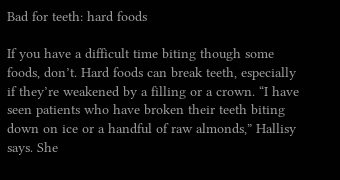Bad for teeth: hard foods

If you have a difficult time biting though some foods, don’t. Hard foods can break teeth, especially if they’re weakened by a filling or a crown. “I have seen patients who have broken their teeth biting down on ice or a handful of raw almonds,” Hallisy says. She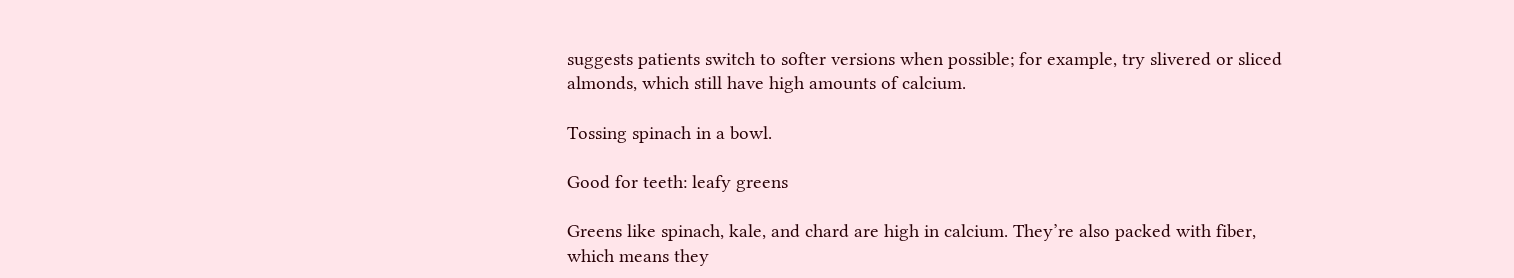suggests patients switch to softer versions when possible; for example, try slivered or sliced almonds, which still have high amounts of calcium.

Tossing spinach in a bowl.

Good for teeth: leafy greens

Greens like spinach, kale, and chard are high in calcium. They’re also packed with fiber, which means they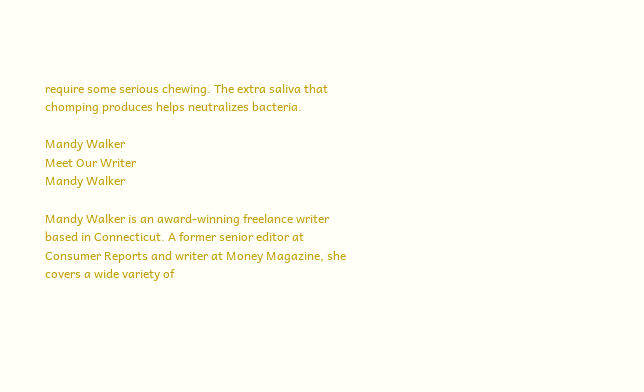require some serious chewing. The extra saliva that chomping produces helps neutralizes bacteria.

Mandy Walker
Meet Our Writer
Mandy Walker

Mandy Walker is an award-winning freelance writer based in Connecticut. A former senior editor at Consumer Reports and writer at Money Magazine, she covers a wide variety of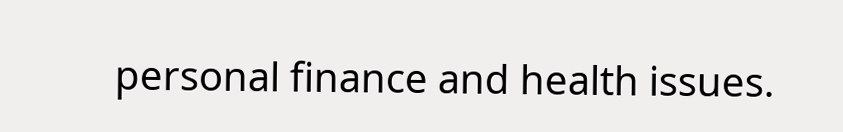personal finance and health issues.